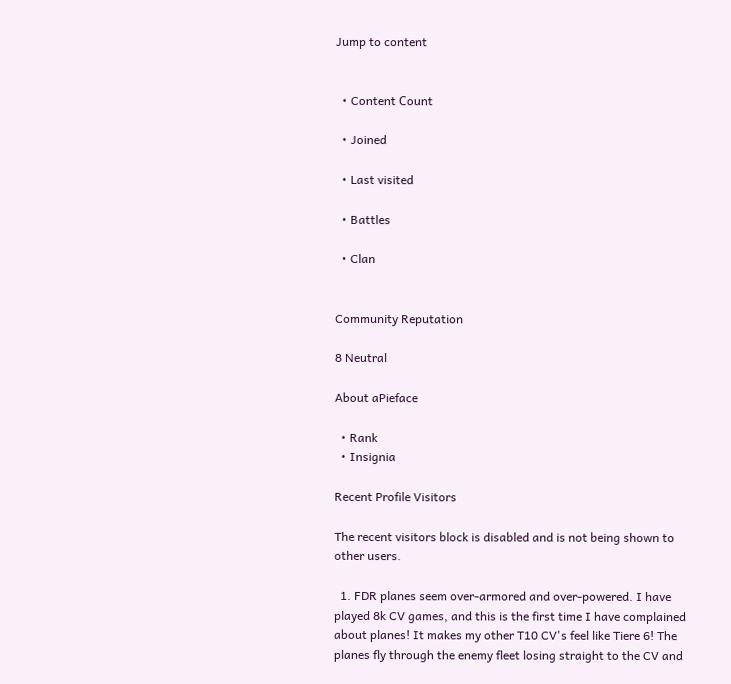Jump to content


  • Content Сount

  • Joined

  • Last visited

  • Battles

  • Clan


Community Reputation

8 Neutral

About aPieface

  • Rank
  • Insignia

Recent Profile Visitors

The recent visitors block is disabled and is not being shown to other users.

  1. FDR planes seem over-armored and over-powered. I have played 8k CV games, and this is the first time I have complained about planes! It makes my other T10 CV's feel like Tiere 6! The planes fly through the enemy fleet losing straight to the CV and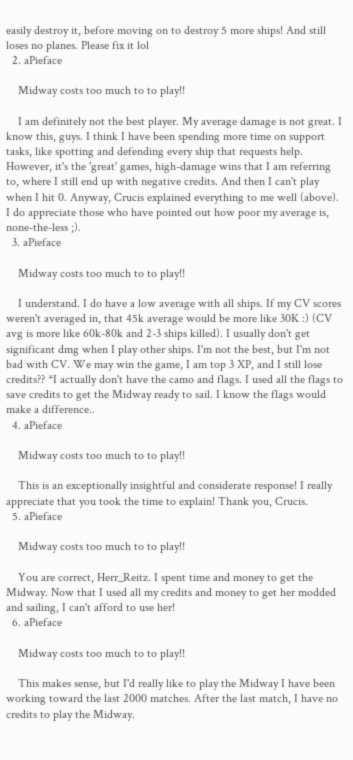easily destroy it, before moving on to destroy 5 more ships! And still loses no planes. Please fix it lol
  2. aPieface

    Midway costs too much to to play!!

    I am definitely not the best player. My average damage is not great. I know this, guys. I think I have been spending more time on support tasks, like spotting and defending every ship that requests help. However, it's the 'great' games, high-damage wins that I am referring to, where I still end up with negative credits. And then I can't play when I hit 0. Anyway, Crucis explained everything to me well (above). I do appreciate those who have pointed out how poor my average is, none-the-less ;).
  3. aPieface

    Midway costs too much to to play!!

    I understand. I do have a low average with all ships. If my CV scores weren't averaged in, that 45k average would be more like 30K :) (CV avg is more like 60k-80k and 2-3 ships killed). I usually don't get significant dmg when I play other ships. I'm not the best, but I'm not bad with CV. We may win the game, I am top 3 XP, and I still lose credits?? *I actually don't have the camo and flags. I used all the flags to save credits to get the Midway ready to sail. I know the flags would make a difference..
  4. aPieface

    Midway costs too much to to play!!

    This is an exceptionally insightful and considerate response! I really appreciate that you took the time to explain! Thank you, Crucis.
  5. aPieface

    Midway costs too much to to play!!

    You are correct, Herr_Reitz. I spent time and money to get the Midway. Now that I used all my credits and money to get her modded and sailing, I can't afford to use her!
  6. aPieface

    Midway costs too much to to play!!

    This makes sense, but I'd really like to play the Midway I have been working toward the last 2000 matches. After the last match, I have no credits to play the Midway.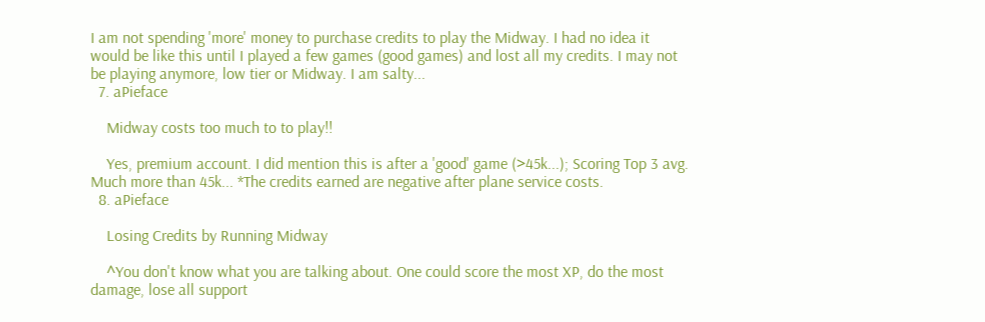I am not spending 'more' money to purchase credits to play the Midway. I had no idea it would be like this until I played a few games (good games) and lost all my credits. I may not be playing anymore, low tier or Midway. I am salty...
  7. aPieface

    Midway costs too much to to play!!

    Yes, premium account. I did mention this is after a 'good' game (>45k...); Scoring Top 3 avg. Much more than 45k... *The credits earned are negative after plane service costs.
  8. aPieface

    Losing Credits by Running Midway

    ^You don't know what you are talking about. One could score the most XP, do the most damage, lose all support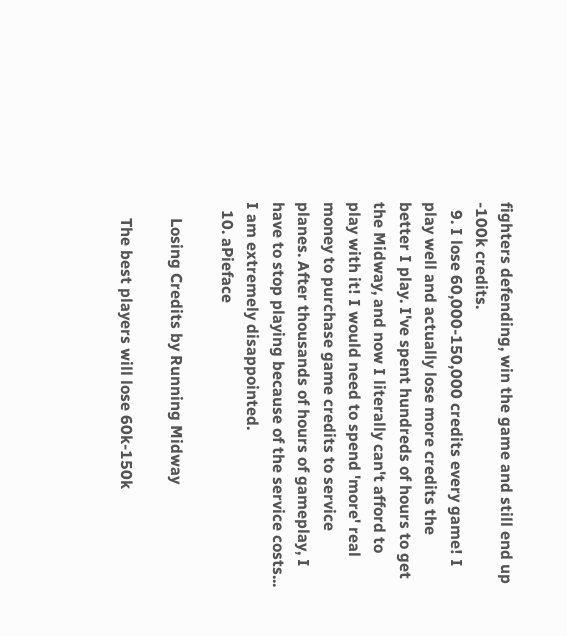fighters defending, win the game and still end up -100k credits.
  9. I lose 60,000-150,000 credits every game! I play well and actually lose more credits the better I play. I've spent hundreds of hours to get the Midway, and now I literally can't afford to play with it! I would need to spend 'more' real money to purchase game credits to service planes. After thousands of hours of gameplay, I have to stop playing because of the service costs... I am extremely disappointed.
  10. aPieface

    Losing Credits by Running Midway

    The best players will lose 60k-150k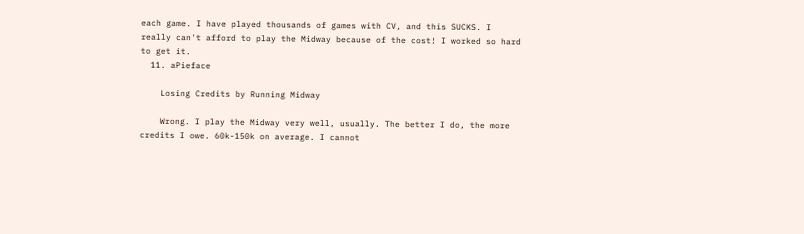each game. I have played thousands of games with CV, and this SUCKS. I really can't afford to play the Midway because of the cost! I worked so hard to get it.
  11. aPieface

    Losing Credits by Running Midway

    Wrong. I play the Midway very well, usually. The better I do, the more credits I owe. 60k-150k on average. I cannot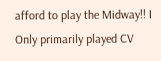afford to play the Midway!! I Only primarily played CV